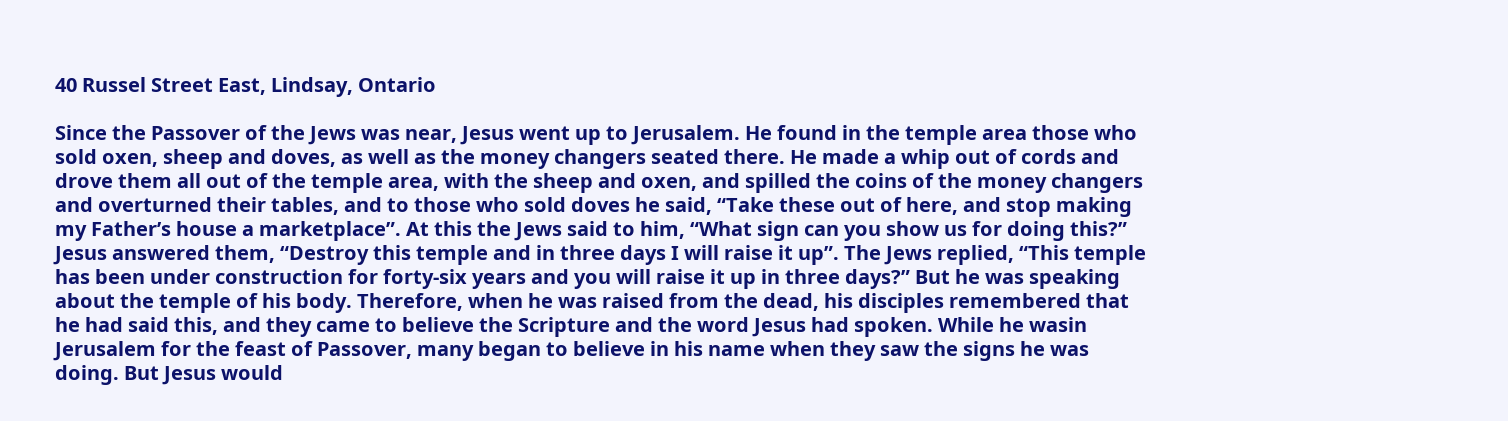40 Russel Street East, Lindsay, Ontario

Since the Passover of the Jews was near, Jesus went up to Jerusalem. He found in the temple area those who sold oxen, sheep and doves, as well as the money changers seated there. He made a whip out of cords and drove them all out of the temple area, with the sheep and oxen, and spilled the coins of the money changers and overturned their tables, and to those who sold doves he said, “Take these out of here, and stop making my Father’s house a marketplace”. At this the Jews said to him, “What sign can you show us for doing this?” Jesus answered them, “Destroy this temple and in three days I will raise it up”. The Jews replied, “This temple has been under construction for forty-six years and you will raise it up in three days?” But he was speaking about the temple of his body. Therefore, when he was raised from the dead, his disciples remembered that he had said this, and they came to believe the Scripture and the word Jesus had spoken. While he wasin Jerusalem for the feast of Passover, many began to believe in his name when they saw the signs he was doing. But Jesus would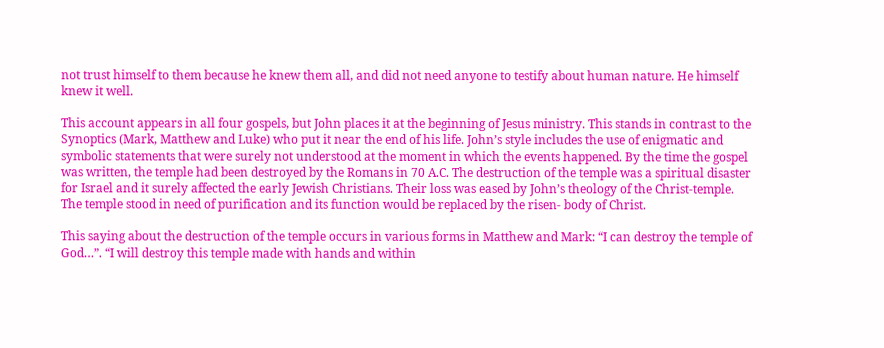not trust himself to them because he knew them all, and did not need anyone to testify about human nature. He himself knew it well.

This account appears in all four gospels, but John places it at the beginning of Jesus ministry. This stands in contrast to the Synoptics (Mark, Matthew and Luke) who put it near the end of his life. John’s style includes the use of enigmatic and symbolic statements that were surely not understood at the moment in which the events happened. By the time the gospel was written, the temple had been destroyed by the Romans in 70 A.C. The destruction of the temple was a spiritual disaster for Israel and it surely affected the early Jewish Christians. Their loss was eased by John’s theology of the Christ-temple. The temple stood in need of purification and its function would be replaced by the risen- body of Christ.

This saying about the destruction of the temple occurs in various forms in Matthew and Mark: “I can destroy the temple of God…”. “I will destroy this temple made with hands and within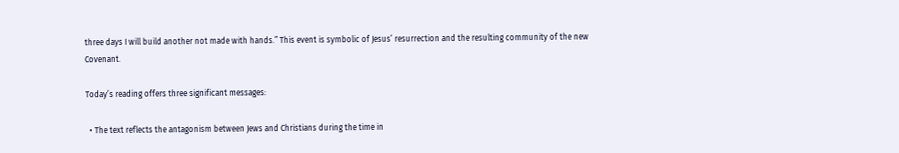three days I will build another not made with hands.” This event is symbolic of Jesus’ resurrection and the resulting community of the new Covenant.

Today’s reading offers three significant messages:

  • The text reflects the antagonism between Jews and Christians during the time in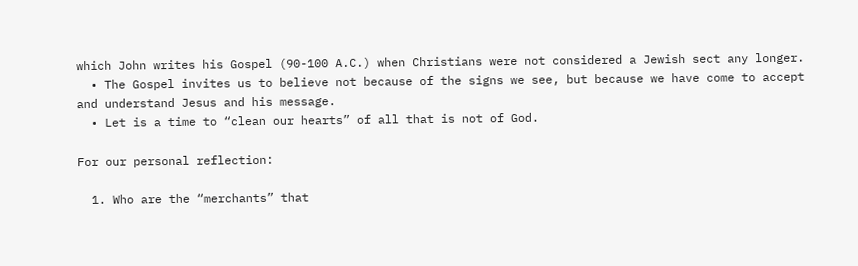which John writes his Gospel (90-100 A.C.) when Christians were not considered a Jewish sect any longer.
  • The Gospel invites us to believe not because of the signs we see, but because we have come to accept and understand Jesus and his message.
  • Let is a time to “clean our hearts” of all that is not of God.

For our personal reflection:

  1. Who are the “merchants” that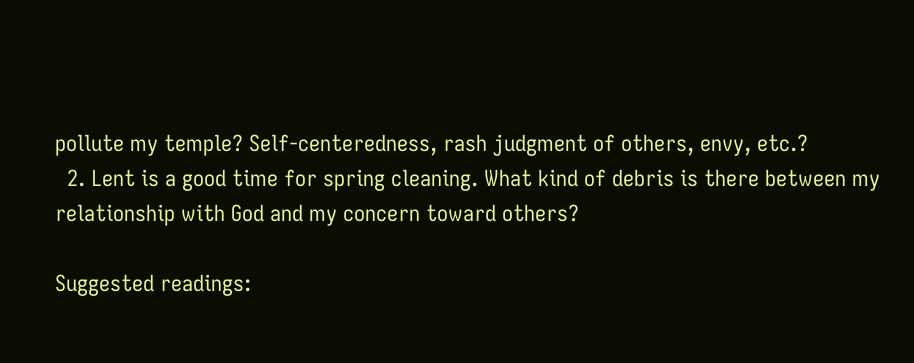pollute my temple? Self-centeredness, rash judgment of others, envy, etc.?
  2. Lent is a good time for spring cleaning. What kind of debris is there between my relationship with God and my concern toward others?

Suggested readings: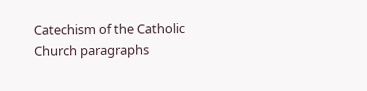Catechism of the Catholic Church paragraphs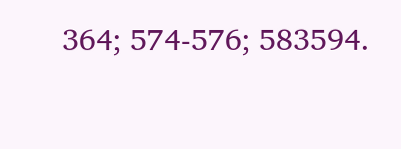364; 574-576; 583594.